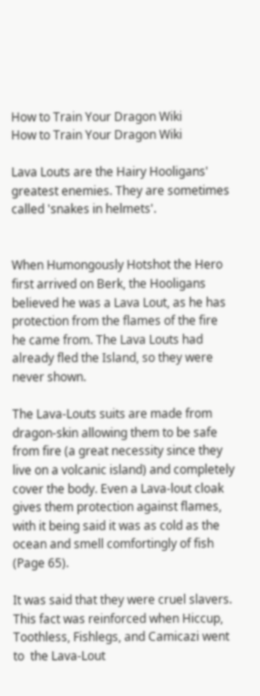How to Train Your Dragon Wiki
How to Train Your Dragon Wiki

Lava Louts are the Hairy Hooligans' greatest enemies. They are sometimes called 'snakes in helmets'.


When Humongously Hotshot the Hero first arrived on Berk, the Hooligans believed he was a Lava Lout, as he has protection from the flames of the fire he came from. The Lava Louts had already fled the Island, so they were never shown.

The Lava-Louts suits are made from dragon-skin allowing them to be safe from fire (a great necessity since they live on a volcanic island) and completely cover the body. Even a Lava-lout cloak gives them protection against flames, with it being said it was as cold as the ocean and smell comfortingly of fish (Page 65).

It was said that they were cruel slavers. This fact was reinforced when Hiccup, Toothless, Fishlegs, and Camicazi went to  the Lava-Lout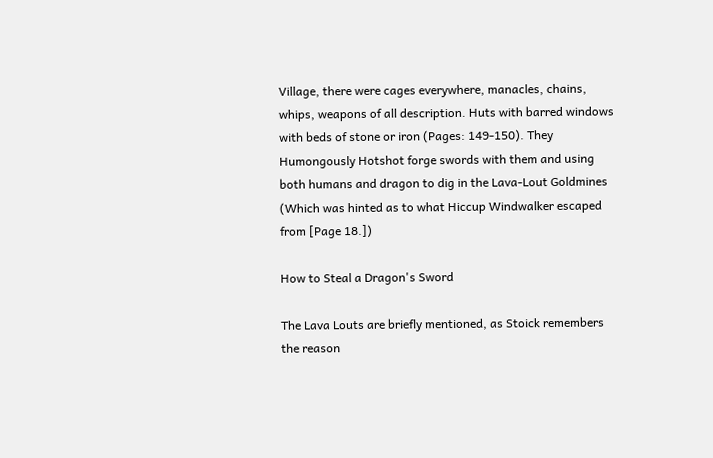Village, there were cages everywhere, manacles, chains, whips, weapons of all description. Huts with barred windows with beds of stone or iron (Pages: 149-150). They Humongously Hotshot forge swords with them and using both humans and dragon to dig in the Lava-Lout Goldmines (Which was hinted as to what Hiccup Windwalker escaped from [Page 18.])

How to Steal a Dragon's Sword

The Lava Louts are briefly mentioned, as Stoick remembers the reason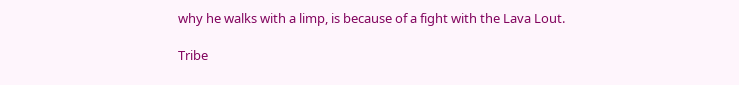why he walks with a limp, is because of a fight with the Lava Lout.

Tribe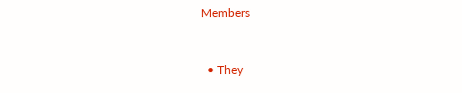Members


  • They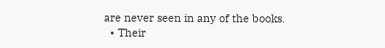are never seen in any of the books.
  • Their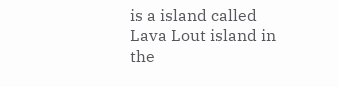is a island called Lava Lout island in the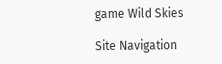game Wild Skies

Site Navigation